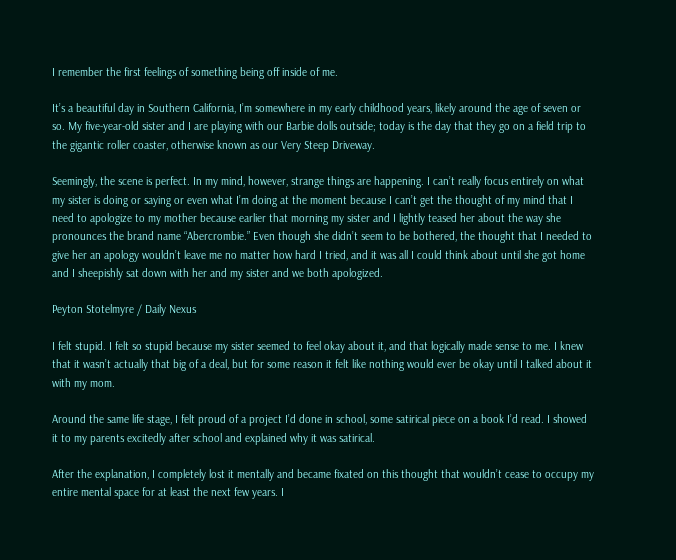I remember the first feelings of something being off inside of me.

It’s a beautiful day in Southern California, I’m somewhere in my early childhood years, likely around the age of seven or so. My five-year-old sister and I are playing with our Barbie dolls outside; today is the day that they go on a field trip to the gigantic roller coaster, otherwise known as our Very Steep Driveway.

Seemingly, the scene is perfect. In my mind, however, strange things are happening. I can’t really focus entirely on what my sister is doing or saying or even what I’m doing at the moment because I can’t get the thought of my mind that I need to apologize to my mother because earlier that morning my sister and I lightly teased her about the way she pronounces the brand name “Abercrombie.” Even though she didn’t seem to be bothered, the thought that I needed to give her an apology wouldn’t leave me no matter how hard I tried, and it was all I could think about until she got home and I sheepishly sat down with her and my sister and we both apologized.

Peyton Stotelmyre / Daily Nexus

I felt stupid. I felt so stupid because my sister seemed to feel okay about it, and that logically made sense to me. I knew that it wasn’t actually that big of a deal, but for some reason it felt like nothing would ever be okay until I talked about it with my mom.

Around the same life stage, I felt proud of a project I’d done in school, some satirical piece on a book I’d read. I showed it to my parents excitedly after school and explained why it was satirical.

After the explanation, I completely lost it mentally and became fixated on this thought that wouldn’t cease to occupy my entire mental space for at least the next few years. I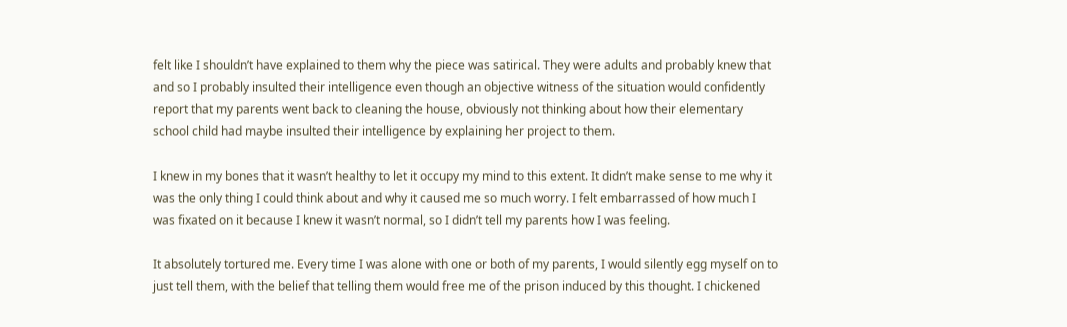felt like I shouldn’t have explained to them why the piece was satirical. They were adults and probably knew that and so I probably insulted their intelligence even though an objective witness of the situation would confidently report that my parents went back to cleaning the house, obviously not thinking about how their elementary school child had maybe insulted their intelligence by explaining her project to them.

I knew in my bones that it wasn’t healthy to let it occupy my mind to this extent. It didn’t make sense to me why it was the only thing I could think about and why it caused me so much worry. I felt embarrassed of how much I was fixated on it because I knew it wasn’t normal, so I didn’t tell my parents how I was feeling.

It absolutely tortured me. Every time I was alone with one or both of my parents, I would silently egg myself on to just tell them, with the belief that telling them would free me of the prison induced by this thought. I chickened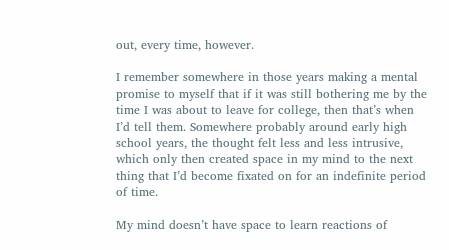out, every time, however.

I remember somewhere in those years making a mental promise to myself that if it was still bothering me by the time I was about to leave for college, then that’s when I’d tell them. Somewhere probably around early high school years, the thought felt less and less intrusive, which only then created space in my mind to the next thing that I’d become fixated on for an indefinite period of time.

My mind doesn’t have space to learn reactions of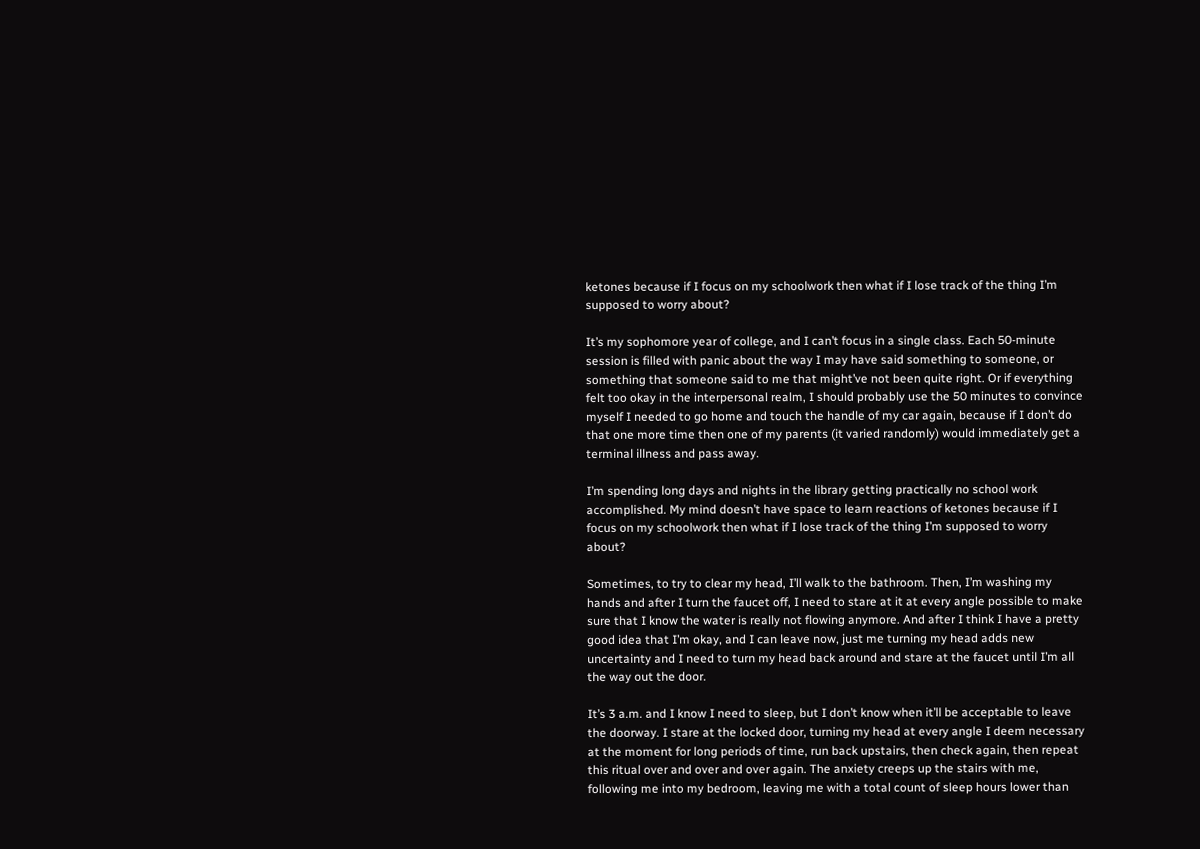ketones because if I focus on my schoolwork then what if I lose track of the thing I’m supposed to worry about?

It’s my sophomore year of college, and I can’t focus in a single class. Each 50-minute session is filled with panic about the way I may have said something to someone, or something that someone said to me that might’ve not been quite right. Or if everything felt too okay in the interpersonal realm, I should probably use the 50 minutes to convince myself I needed to go home and touch the handle of my car again, because if I don’t do that one more time then one of my parents (it varied randomly) would immediately get a terminal illness and pass away.

I’m spending long days and nights in the library getting practically no school work accomplished. My mind doesn’t have space to learn reactions of ketones because if I focus on my schoolwork then what if I lose track of the thing I’m supposed to worry about?

Sometimes, to try to clear my head, I’ll walk to the bathroom. Then, I’m washing my hands and after I turn the faucet off, I need to stare at it at every angle possible to make sure that I know the water is really not flowing anymore. And after I think I have a pretty good idea that I’m okay, and I can leave now, just me turning my head adds new uncertainty and I need to turn my head back around and stare at the faucet until I’m all the way out the door.

It’s 3 a.m. and I know I need to sleep, but I don’t know when it’ll be acceptable to leave the doorway. I stare at the locked door, turning my head at every angle I deem necessary at the moment for long periods of time, run back upstairs, then check again, then repeat this ritual over and over and over again. The anxiety creeps up the stairs with me, following me into my bedroom, leaving me with a total count of sleep hours lower than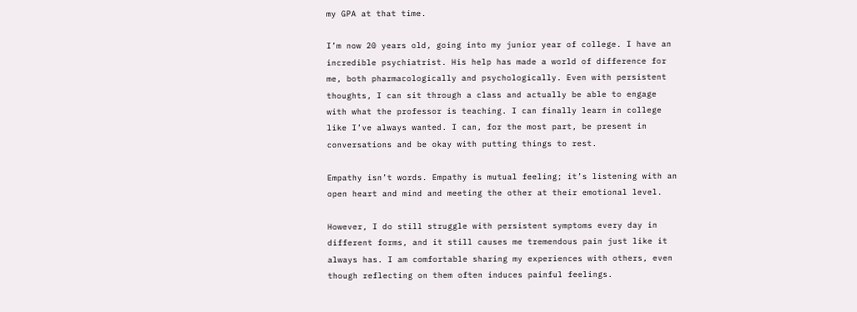my GPA at that time.

I’m now 20 years old, going into my junior year of college. I have an incredible psychiatrist. His help has made a world of difference for me, both pharmacologically and psychologically. Even with persistent thoughts, I can sit through a class and actually be able to engage with what the professor is teaching. I can finally learn in college like I’ve always wanted. I can, for the most part, be present in conversations and be okay with putting things to rest.

Empathy isn’t words. Empathy is mutual feeling; it’s listening with an open heart and mind and meeting the other at their emotional level.

However, I do still struggle with persistent symptoms every day in different forms, and it still causes me tremendous pain just like it always has. I am comfortable sharing my experiences with others, even though reflecting on them often induces painful feelings.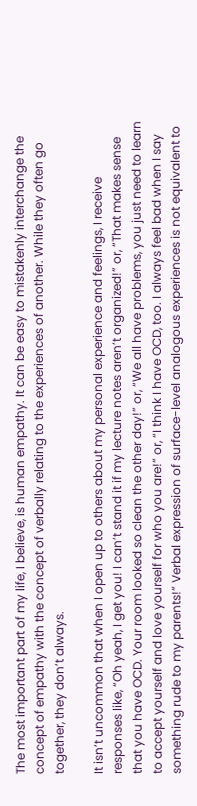The most important part of my life, I believe, is human empathy. It can be easy to mistakenly interchange the concept of empathy with the concept of verbally relating to the experiences of another. While they often go together, they don’t always.

It isn’t uncommon that when I open up to others about my personal experience and feelings, I receive responses like, “Oh yeah, I get you! I can’t stand it if my lecture notes aren’t organized!” or, “That makes sense that you have OCD. Your room looked so clean the other day!” or, “We all have problems, you just need to learn to accept yourself and love yourself for who you are!” or, “I think I have OCD, too. I always feel bad when I say something rude to my parents!” Verbal expression of surface-level analogous experiences is not equivalent to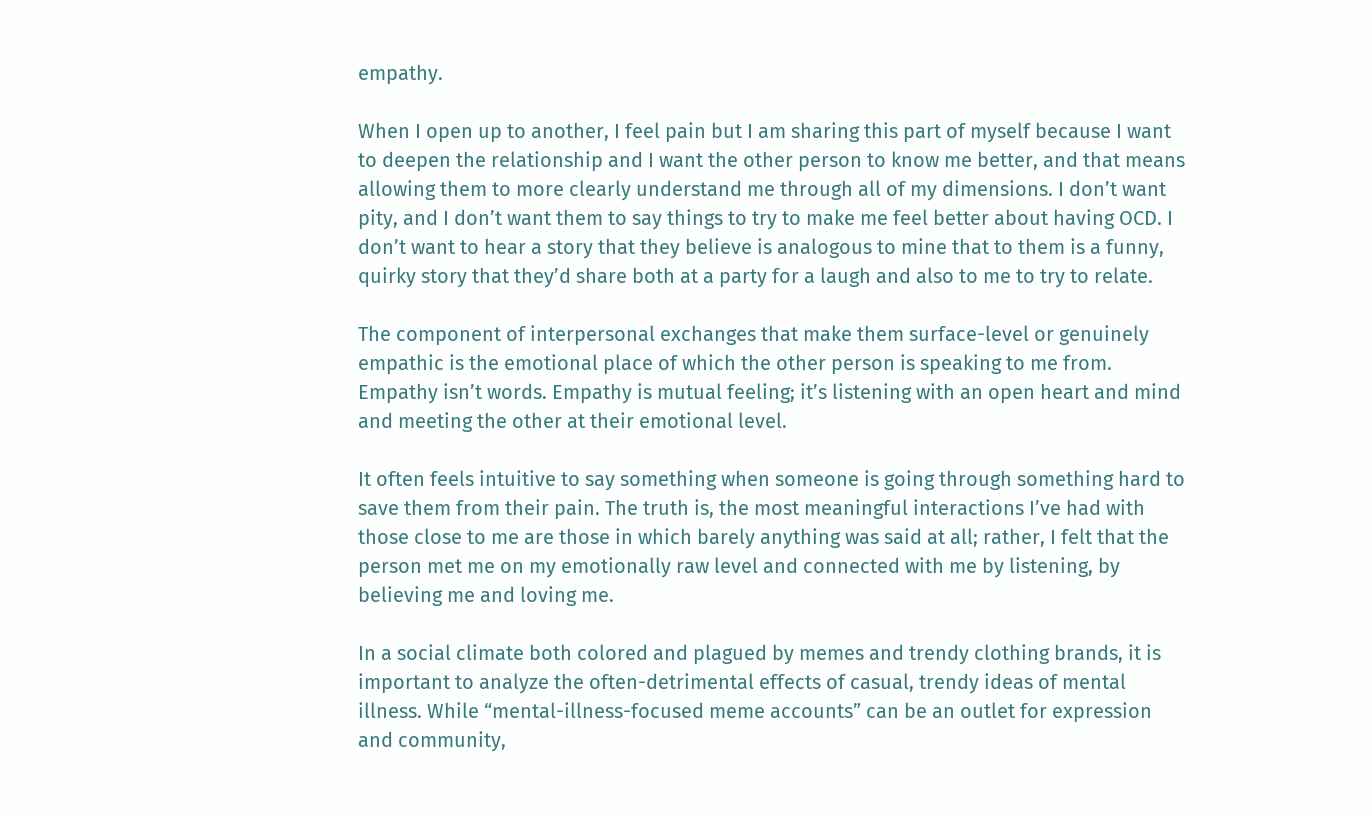empathy.

When I open up to another, I feel pain but I am sharing this part of myself because I want to deepen the relationship and I want the other person to know me better, and that means allowing them to more clearly understand me through all of my dimensions. I don’t want pity, and I don’t want them to say things to try to make me feel better about having OCD. I don’t want to hear a story that they believe is analogous to mine that to them is a funny, quirky story that they’d share both at a party for a laugh and also to me to try to relate.

The component of interpersonal exchanges that make them surface-level or genuinely empathic is the emotional place of which the other person is speaking to me from. Empathy isn’t words. Empathy is mutual feeling; it’s listening with an open heart and mind and meeting the other at their emotional level.

It often feels intuitive to say something when someone is going through something hard to save them from their pain. The truth is, the most meaningful interactions I’ve had with those close to me are those in which barely anything was said at all; rather, I felt that the person met me on my emotionally raw level and connected with me by listening, by believing me and loving me.

In a social climate both colored and plagued by memes and trendy clothing brands, it is important to analyze the often-detrimental effects of casual, trendy ideas of mental illness. While “mental-illness-focused meme accounts” can be an outlet for expression and community,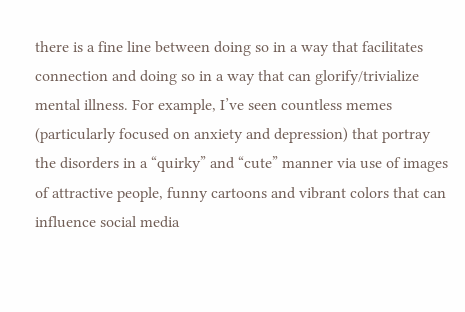there is a fine line between doing so in a way that facilitates connection and doing so in a way that can glorify/trivialize mental illness. For example, I’ve seen countless memes (particularly focused on anxiety and depression) that portray the disorders in a “quirky” and “cute” manner via use of images of attractive people, funny cartoons and vibrant colors that can influence social media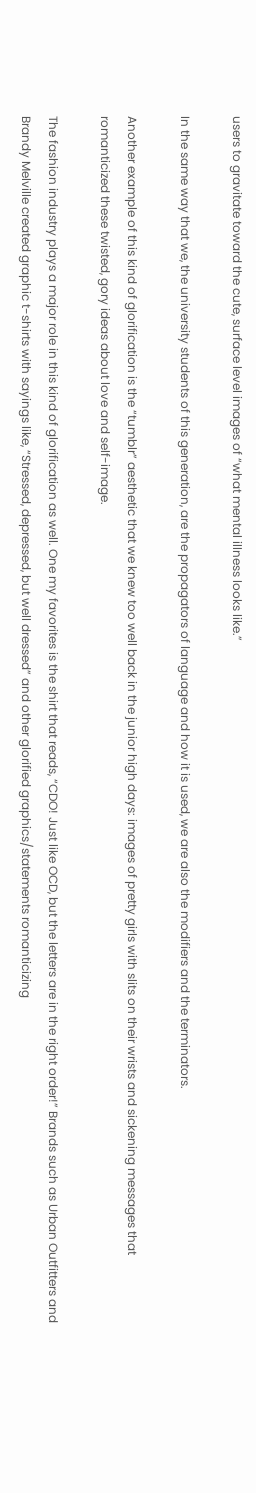users to gravitate toward the cute, surface level images of “what mental illness looks like.”

In the same way that we, the university students of this generation, are the propagators of language and how it is used, we are also the modifiers and the terminators.

Another example of this kind of glorification is the “tumblr” aesthetic that we knew too well back in the junior high days: images of pretty girls with slits on their wrists and sickening messages that romanticized these twisted, gory ideas about love and self-image.

The fashion industry plays a major role in this kind of glorification as well. One my favorites is the shirt that reads, “CDO! Just like OCD, but the letters are in the right order!” Brands such as Urban Outfitters and Brandy Melville created graphic t-shirts with sayings like, “Stressed, depressed, but well dressed” and other glorified graphics/statements romanticizing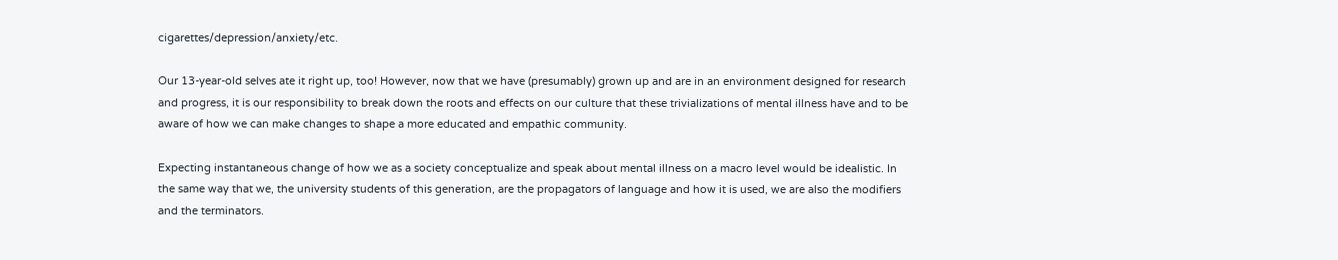cigarettes/depression/anxiety/etc.

Our 13-year-old selves ate it right up, too! However, now that we have (presumably) grown up and are in an environment designed for research and progress, it is our responsibility to break down the roots and effects on our culture that these trivializations of mental illness have and to be aware of how we can make changes to shape a more educated and empathic community.

Expecting instantaneous change of how we as a society conceptualize and speak about mental illness on a macro level would be idealistic. In the same way that we, the university students of this generation, are the propagators of language and how it is used, we are also the modifiers and the terminators.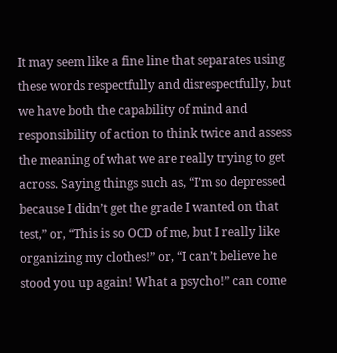It may seem like a fine line that separates using these words respectfully and disrespectfully, but we have both the capability of mind and responsibility of action to think twice and assess the meaning of what we are really trying to get across. Saying things such as, “I’m so depressed because I didn’t get the grade I wanted on that test,” or, “This is so OCD of me, but I really like organizing my clothes!” or, “I can’t believe he stood you up again! What a psycho!” can come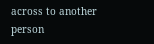across to another person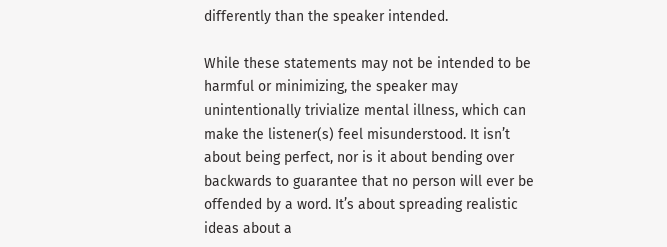differently than the speaker intended.

While these statements may not be intended to be harmful or minimizing, the speaker may unintentionally trivialize mental illness, which can make the listener(s) feel misunderstood. It isn’t about being perfect, nor is it about bending over backwards to guarantee that no person will ever be offended by a word. It’s about spreading realistic ideas about a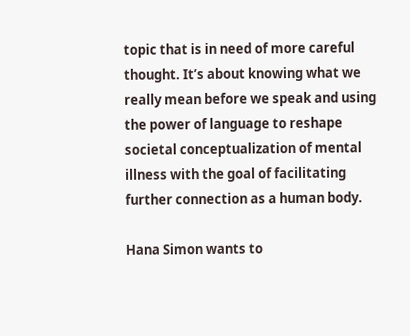topic that is in need of more careful thought. It’s about knowing what we really mean before we speak and using the power of language to reshape societal conceptualization of mental illness with the goal of facilitating further connection as a human body.

Hana Simon wants to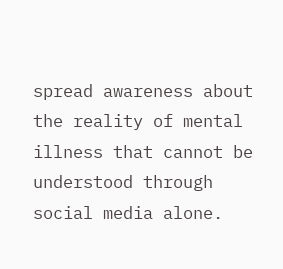spread awareness about the reality of mental illness that cannot be understood through social media alone.